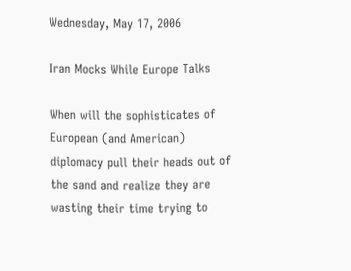Wednesday, May 17, 2006

Iran Mocks While Europe Talks

When will the sophisticates of European (and American) diplomacy pull their heads out of the sand and realize they are wasting their time trying to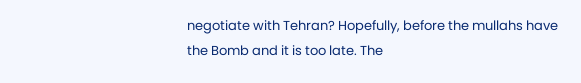negotiate with Tehran? Hopefully, before the mullahs have the Bomb and it is too late. The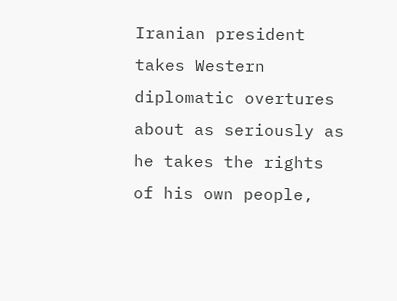Iranian president takes Western diplomatic overtures about as seriously as he takes the rights of his own people,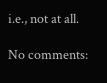i.e., not at all.

No comments: